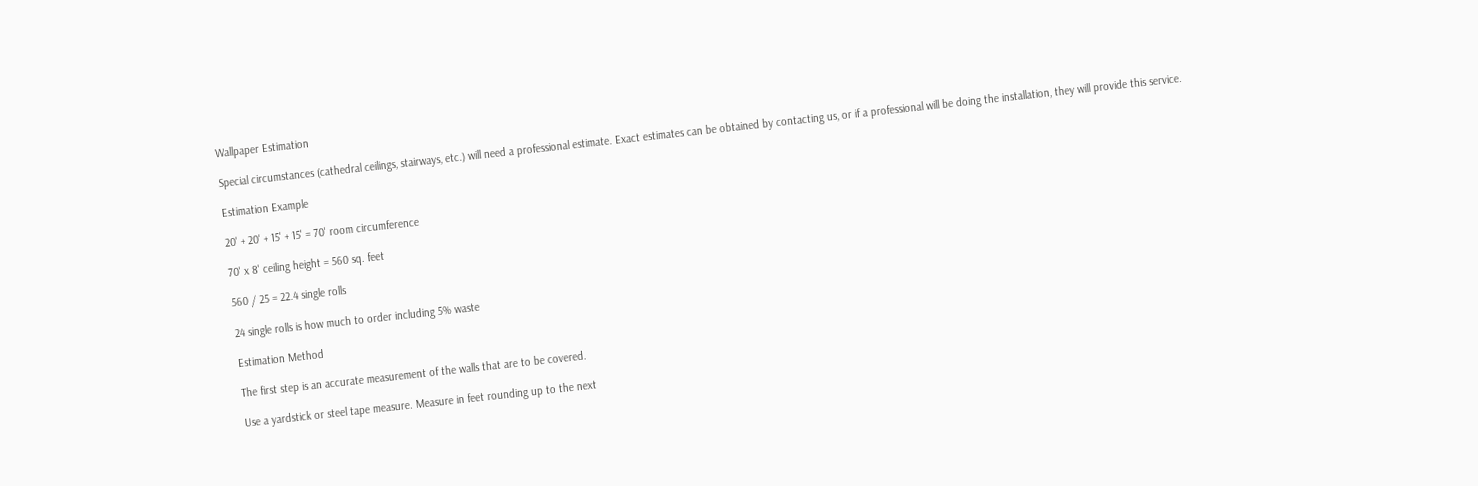Wallpaper Estimation

Special circumstances (cathedral ceilings, stairways, etc.) will need a professional estimate. Exact estimates can be obtained by contacting us, or if a professional will be doing the installation, they will provide this service.

Estimation Example

20' + 20' + 15' + 15' = 70' room circumference

70' x 8' ceiling height = 560 sq. feet

560 / 25 = 22.4 single rolls

24 single rolls is how much to order including 5% waste

Estimation Method

The first step is an accurate measurement of the walls that are to be covered.

Use a yardstick or steel tape measure. Measure in feet rounding up to the next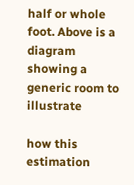half or whole foot. Above is a diagram showing a generic room to illustrate

how this estimation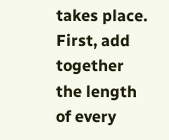takes place. First, add together the length of every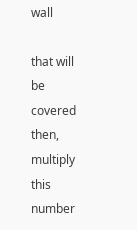wall

that will be covered then, multiply this number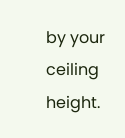by your ceiling height.